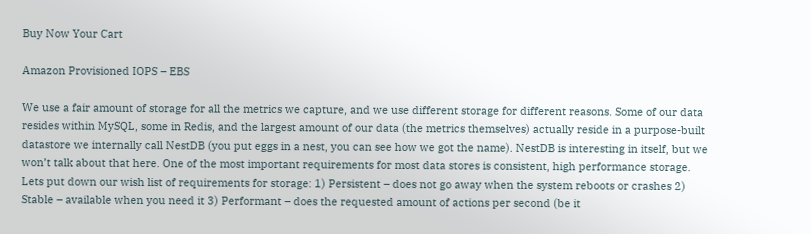Buy Now Your Cart

Amazon Provisioned IOPS – EBS

We use a fair amount of storage for all the metrics we capture, and we use different storage for different reasons. Some of our data resides within MySQL, some in Redis, and the largest amount of our data (the metrics themselves) actually reside in a purpose-built datastore we internally call NestDB (you put eggs in a nest, you can see how we got the name). NestDB is interesting in itself, but we won’t talk about that here. One of the most important requirements for most data stores is consistent, high performance storage. Lets put down our wish list of requirements for storage: 1) Persistent – does not go away when the system reboots or crashes 2) Stable – available when you need it 3) Performant – does the requested amount of actions per second (be it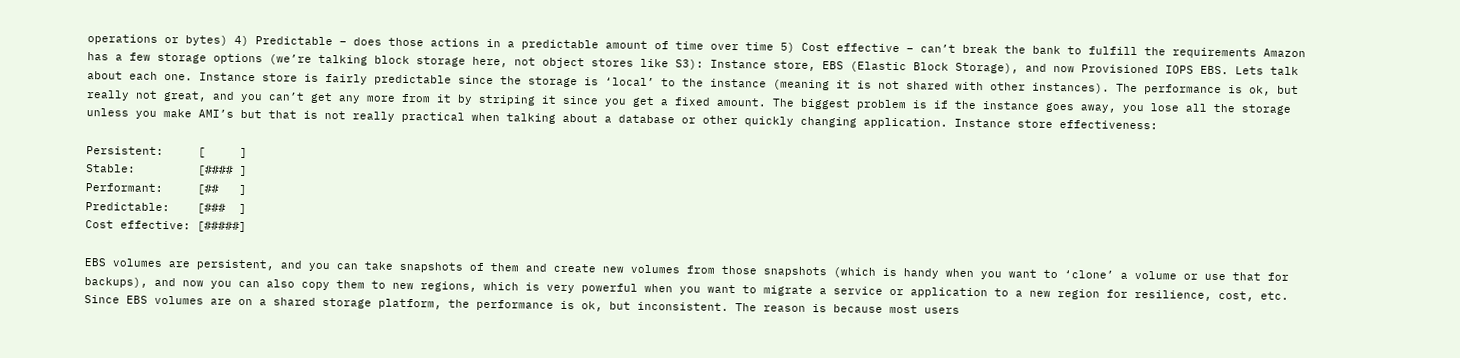operations or bytes) 4) Predictable – does those actions in a predictable amount of time over time 5) Cost effective – can’t break the bank to fulfill the requirements Amazon has a few storage options (we’re talking block storage here, not object stores like S3): Instance store, EBS (Elastic Block Storage), and now Provisioned IOPS EBS. Lets talk about each one. Instance store is fairly predictable since the storage is ‘local’ to the instance (meaning it is not shared with other instances). The performance is ok, but really not great, and you can’t get any more from it by striping it since you get a fixed amount. The biggest problem is if the instance goes away, you lose all the storage unless you make AMI’s but that is not really practical when talking about a database or other quickly changing application. Instance store effectiveness:

Persistent:     [     ]
Stable:         [#### ]
Performant:     [##   ]
Predictable:    [###  ]
Cost effective: [#####]

EBS volumes are persistent, and you can take snapshots of them and create new volumes from those snapshots (which is handy when you want to ‘clone’ a volume or use that for backups), and now you can also copy them to new regions, which is very powerful when you want to migrate a service or application to a new region for resilience, cost, etc. Since EBS volumes are on a shared storage platform, the performance is ok, but inconsistent. The reason is because most users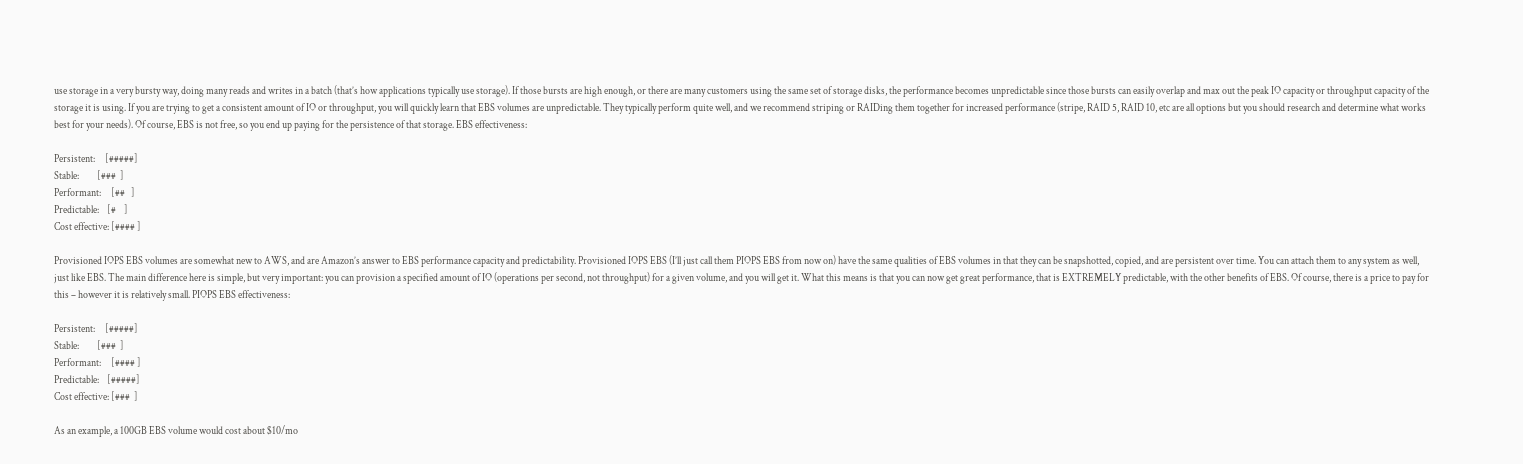use storage in a very bursty way, doing many reads and writes in a batch (that’s how applications typically use storage). If those bursts are high enough, or there are many customers using the same set of storage disks, the performance becomes unpredictable since those bursts can easily overlap and max out the peak IO capacity or throughput capacity of the storage it is using. If you are trying to get a consistent amount of IO or throughput, you will quickly learn that EBS volumes are unpredictable. They typically perform quite well, and we recommend striping or RAIDing them together for increased performance (stripe, RAID 5, RAID 10, etc are all options but you should research and determine what works best for your needs). Of course, EBS is not free, so you end up paying for the persistence of that storage. EBS effectiveness:

Persistent:     [#####]
Stable:         [###  ]
Performant:     [##   ]
Predictable:    [#    ]
Cost effective: [#### ]

Provisioned IOPS EBS volumes are somewhat new to AWS, and are Amazon’s answer to EBS performance capacity and predictability. Provisioned IOPS EBS (I’ll just call them PIOPS EBS from now on) have the same qualities of EBS volumes in that they can be snapshotted, copied, and are persistent over time. You can attach them to any system as well, just like EBS. The main difference here is simple, but very important: you can provision a specified amount of IO (operations per second, not throughput) for a given volume, and you will get it. What this means is that you can now get great performance, that is EXTREMELY predictable, with the other benefits of EBS. Of course, there is a price to pay for this – however it is relatively small. PIOPS EBS effectiveness:

Persistent:     [#####]
Stable:         [###  ]
Performant:     [#### ]
Predictable:    [#####]
Cost effective: [###  ]

As an example, a 100GB EBS volume would cost about $10/mo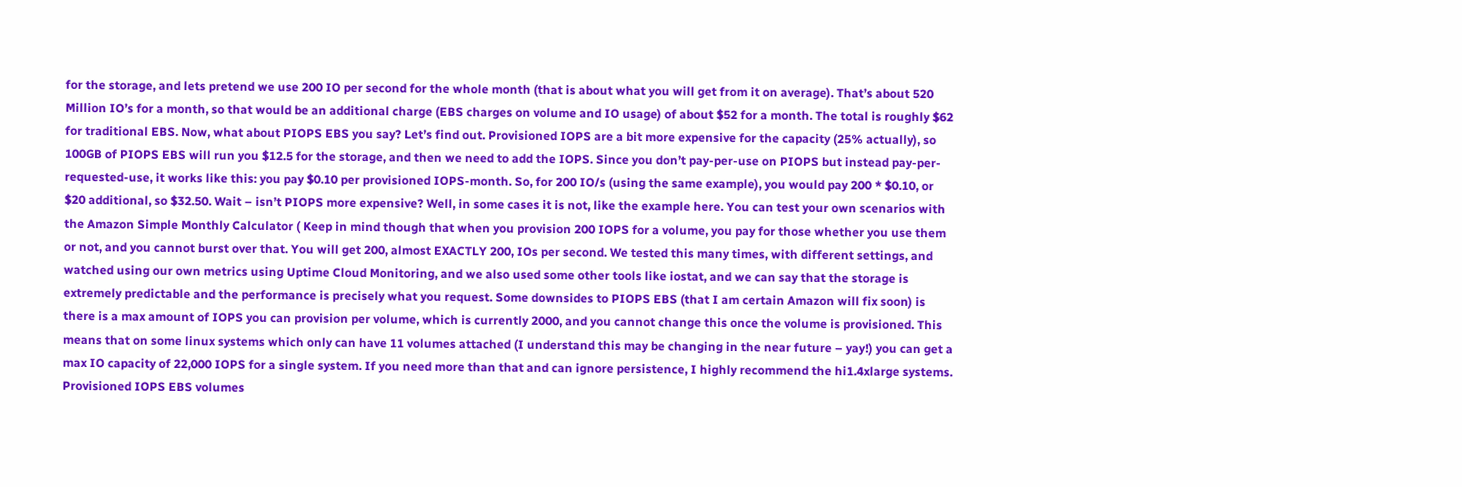for the storage, and lets pretend we use 200 IO per second for the whole month (that is about what you will get from it on average). That’s about 520 Million IO’s for a month, so that would be an additional charge (EBS charges on volume and IO usage) of about $52 for a month. The total is roughly $62 for traditional EBS. Now, what about PIOPS EBS you say? Let’s find out. Provisioned IOPS are a bit more expensive for the capacity (25% actually), so 100GB of PIOPS EBS will run you $12.5 for the storage, and then we need to add the IOPS. Since you don’t pay-per-use on PIOPS but instead pay-per-requested-use, it works like this: you pay $0.10 per provisioned IOPS-month. So, for 200 IO/s (using the same example), you would pay 200 * $0.10, or $20 additional, so $32.50. Wait – isn’t PIOPS more expensive? Well, in some cases it is not, like the example here. You can test your own scenarios with the Amazon Simple Monthly Calculator ( Keep in mind though that when you provision 200 IOPS for a volume, you pay for those whether you use them or not, and you cannot burst over that. You will get 200, almost EXACTLY 200, IOs per second. We tested this many times, with different settings, and watched using our own metrics using Uptime Cloud Monitoring, and we also used some other tools like iostat, and we can say that the storage is extremely predictable and the performance is precisely what you request. Some downsides to PIOPS EBS (that I am certain Amazon will fix soon) is there is a max amount of IOPS you can provision per volume, which is currently 2000, and you cannot change this once the volume is provisioned. This means that on some linux systems which only can have 11 volumes attached (I understand this may be changing in the near future – yay!) you can get a max IO capacity of 22,000 IOPS for a single system. If you need more than that and can ignore persistence, I highly recommend the hi1.4xlarge systems. Provisioned IOPS EBS volumes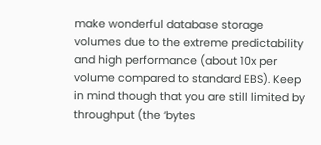make wonderful database storage volumes due to the extreme predictability and high performance (about 10x per volume compared to standard EBS). Keep in mind though that you are still limited by throughput (the ‘bytes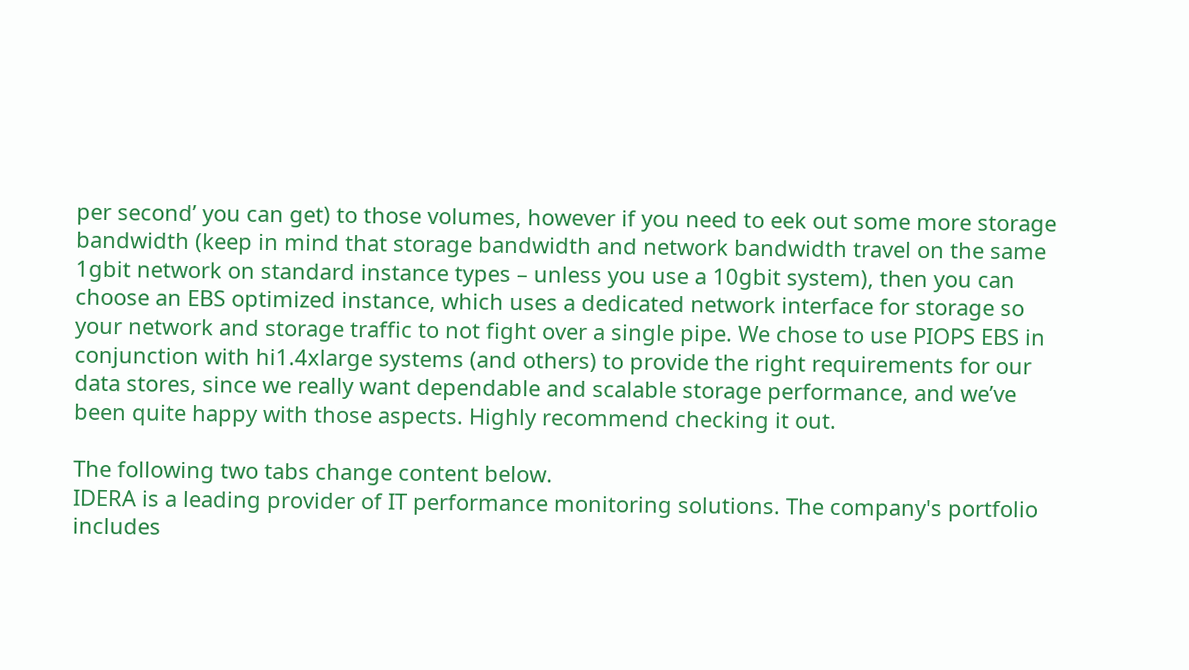per second’ you can get) to those volumes, however if you need to eek out some more storage bandwidth (keep in mind that storage bandwidth and network bandwidth travel on the same 1gbit network on standard instance types – unless you use a 10gbit system), then you can choose an EBS optimized instance, which uses a dedicated network interface for storage so your network and storage traffic to not fight over a single pipe. We chose to use PIOPS EBS in conjunction with hi1.4xlarge systems (and others) to provide the right requirements for our data stores, since we really want dependable and scalable storage performance, and we’ve been quite happy with those aspects. Highly recommend checking it out.

The following two tabs change content below.
IDERA is a leading provider of IT performance monitoring solutions. The company's portfolio includes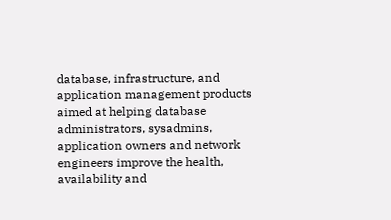database, infrastructure, and application management products aimed at helping database administrators, sysadmins, application owners and network engineers improve the health, availability and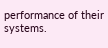performance of their systems.